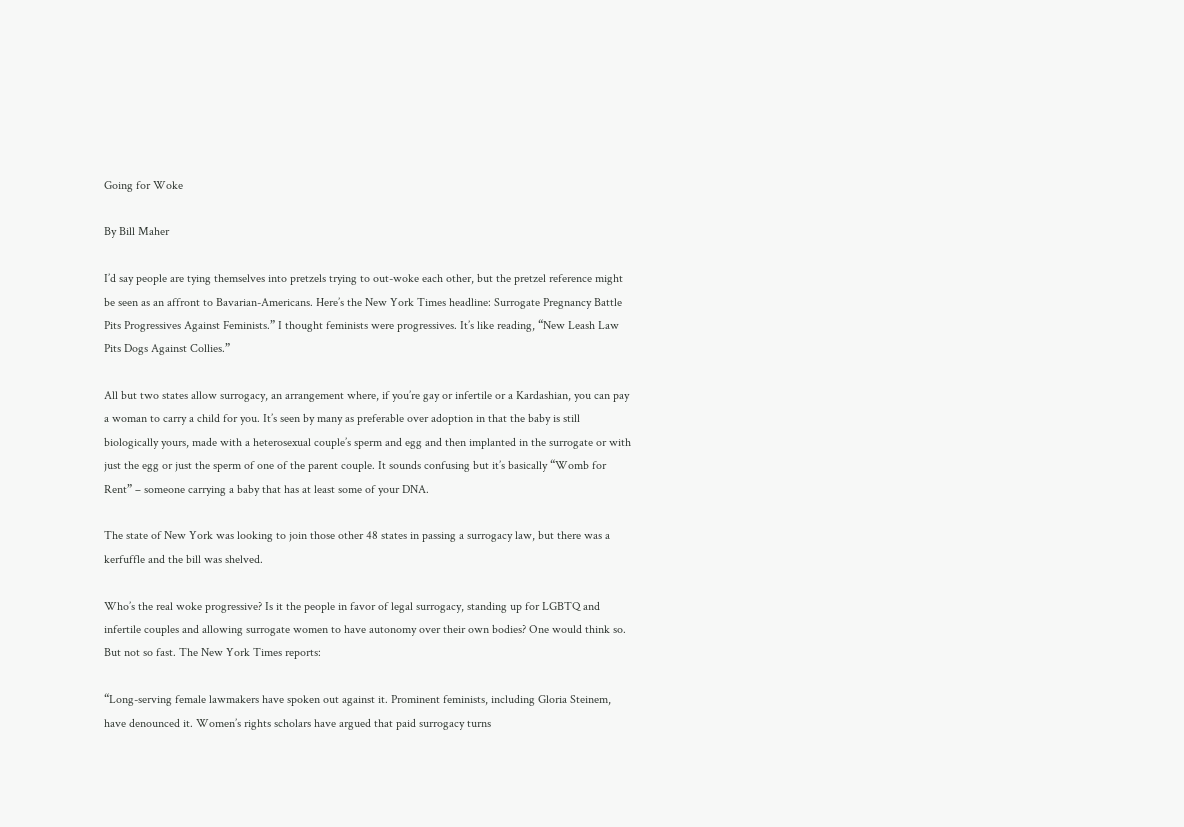Going for Woke

By Bill Maher

I’d say people are tying themselves into pretzels trying to out-woke each other, but the pretzel reference might be seen as an affront to Bavarian-Americans. Here’s the New York Times headline: Surrogate Pregnancy Battle Pits Progressives Against Feminists.” I thought feminists were progressives. It’s like reading, “New Leash Law Pits Dogs Against Collies.”

All but two states allow surrogacy, an arrangement where, if you’re gay or infertile or a Kardashian, you can pay a woman to carry a child for you. It’s seen by many as preferable over adoption in that the baby is still biologically yours, made with a heterosexual couple’s sperm and egg and then implanted in the surrogate or with just the egg or just the sperm of one of the parent couple. It sounds confusing but it’s basically “Womb for Rent” – someone carrying a baby that has at least some of your DNA.

The state of New York was looking to join those other 48 states in passing a surrogacy law, but there was a kerfuffle and the bill was shelved.

Who’s the real woke progressive? Is it the people in favor of legal surrogacy, standing up for LGBTQ and infertile couples and allowing surrogate women to have autonomy over their own bodies? One would think so. But not so fast. The New York Times reports:

“Long-serving female lawmakers have spoken out against it. Prominent feminists, including Gloria Steinem, have denounced it. Women’s rights scholars have argued that paid surrogacy turns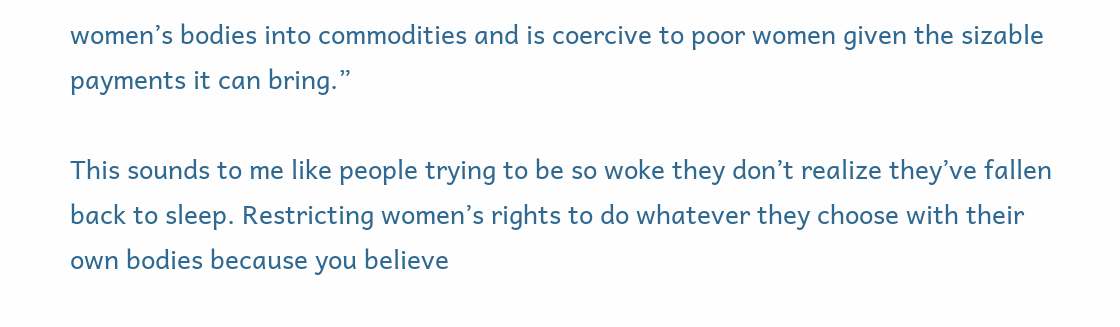women’s bodies into commodities and is coercive to poor women given the sizable payments it can bring.”

This sounds to me like people trying to be so woke they don’t realize they’ve fallen back to sleep. Restricting women’s rights to do whatever they choose with their own bodies because you believe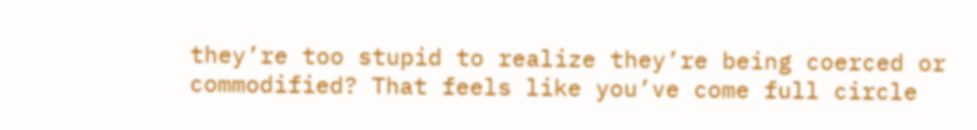they’re too stupid to realize they’re being coerced or commodified? That feels like you’ve come full circle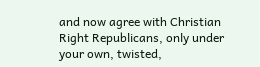and now agree with Christian Right Republicans, only under your own, twisted,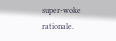super-woke rationale.